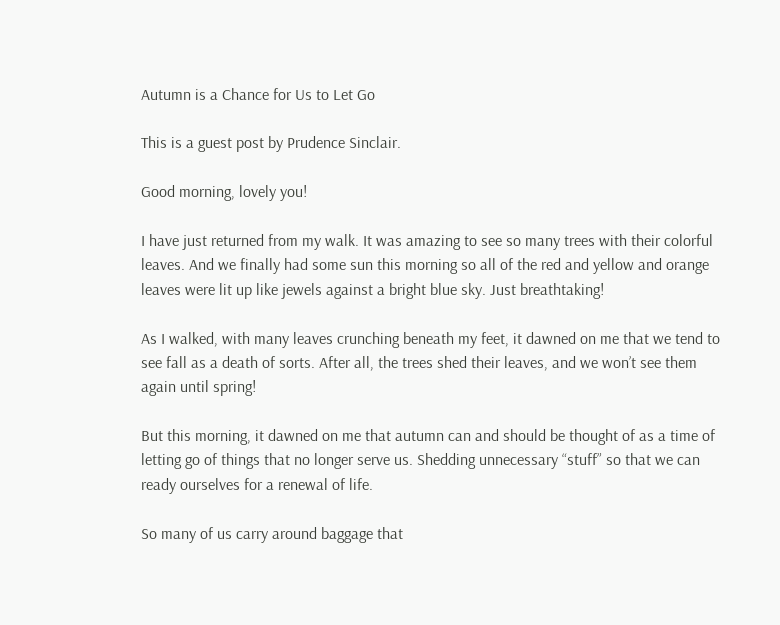Autumn is a Chance for Us to Let Go

This is a guest post by Prudence Sinclair.

Good morning, lovely you!

I have just returned from my walk. It was amazing to see so many trees with their colorful leaves. And we finally had some sun this morning so all of the red and yellow and orange leaves were lit up like jewels against a bright blue sky. Just breathtaking!

As I walked, with many leaves crunching beneath my feet, it dawned on me that we tend to see fall as a death of sorts. After all, the trees shed their leaves, and we won’t see them again until spring!

But this morning, it dawned on me that autumn can and should be thought of as a time of letting go of things that no longer serve us. Shedding unnecessary “stuff” so that we can ready ourselves for a renewal of life.

So many of us carry around baggage that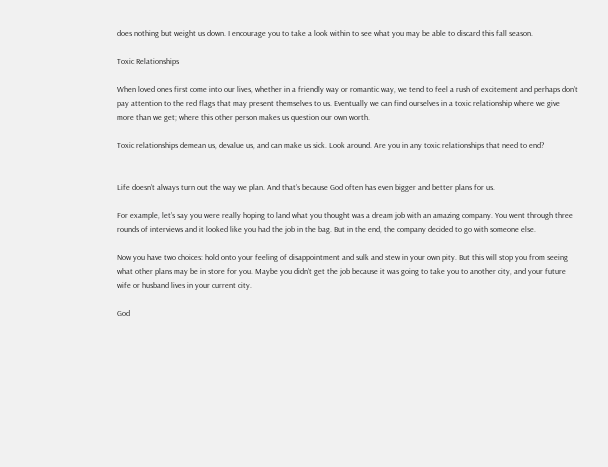does nothing but weight us down. I encourage you to take a look within to see what you may be able to discard this fall season.

Toxic Relationships

When loved ones first come into our lives, whether in a friendly way or romantic way, we tend to feel a rush of excitement and perhaps don’t pay attention to the red flags that may present themselves to us. Eventually we can find ourselves in a toxic relationship where we give more than we get; where this other person makes us question our own worth.

Toxic relationships demean us, devalue us, and can make us sick. Look around. Are you in any toxic relationships that need to end?


Life doesn’t always turn out the way we plan. And that’s because God often has even bigger and better plans for us.

For example, let’s say you were really hoping to land what you thought was a dream job with an amazing company. You went through three rounds of interviews and it looked like you had the job in the bag. But in the end, the company decided to go with someone else.

Now you have two choices: hold onto your feeling of disappointment and sulk and stew in your own pity. But this will stop you from seeing what other plans may be in store for you. Maybe you didn’t get the job because it was going to take you to another city, and your future wife or husband lives in your current city.

God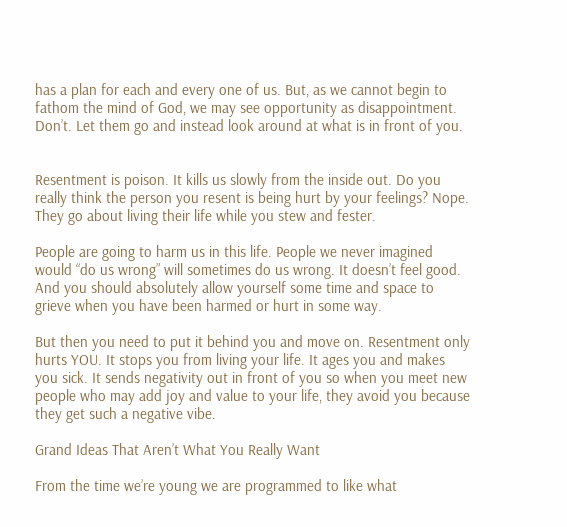has a plan for each and every one of us. But, as we cannot begin to fathom the mind of God, we may see opportunity as disappointment. Don’t. Let them go and instead look around at what is in front of you.


Resentment is poison. It kills us slowly from the inside out. Do you really think the person you resent is being hurt by your feelings? Nope. They go about living their life while you stew and fester.

People are going to harm us in this life. People we never imagined would “do us wrong” will sometimes do us wrong. It doesn’t feel good. And you should absolutely allow yourself some time and space to grieve when you have been harmed or hurt in some way.

But then you need to put it behind you and move on. Resentment only hurts YOU. It stops you from living your life. It ages you and makes you sick. It sends negativity out in front of you so when you meet new people who may add joy and value to your life, they avoid you because they get such a negative vibe.

Grand Ideas That Aren’t What You Really Want

From the time we’re young we are programmed to like what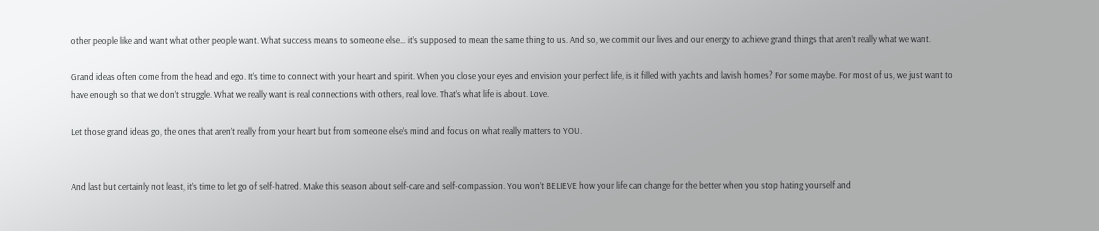other people like and want what other people want. What success means to someone else… it’s supposed to mean the same thing to us. And so, we commit our lives and our energy to achieve grand things that aren’t really what we want.

Grand ideas often come from the head and ego. It’s time to connect with your heart and spirit. When you close your eyes and envision your perfect life, is it filled with yachts and lavish homes? For some maybe. For most of us, we just want to have enough so that we don’t struggle. What we really want is real connections with others, real love. That’s what life is about. Love.

Let those grand ideas go, the ones that aren’t really from your heart but from someone else’s mind and focus on what really matters to YOU.


And last but certainly not least, it’s time to let go of self-hatred. Make this season about self-care and self-compassion. You won’t BELIEVE how your life can change for the better when you stop hating yourself and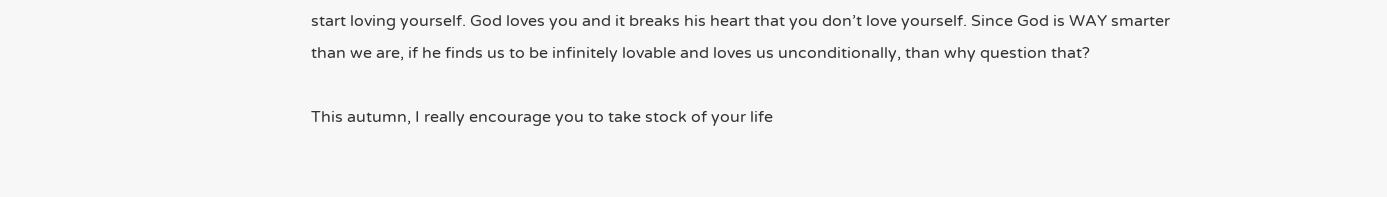start loving yourself. God loves you and it breaks his heart that you don’t love yourself. Since God is WAY smarter than we are, if he finds us to be infinitely lovable and loves us unconditionally, than why question that?

This autumn, I really encourage you to take stock of your life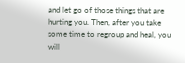and let go of those things that are hurting you. Then, after you take some time to regroup and heal, you will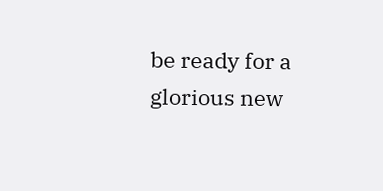be ready for a glorious new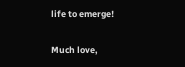life to emerge!

Much love,